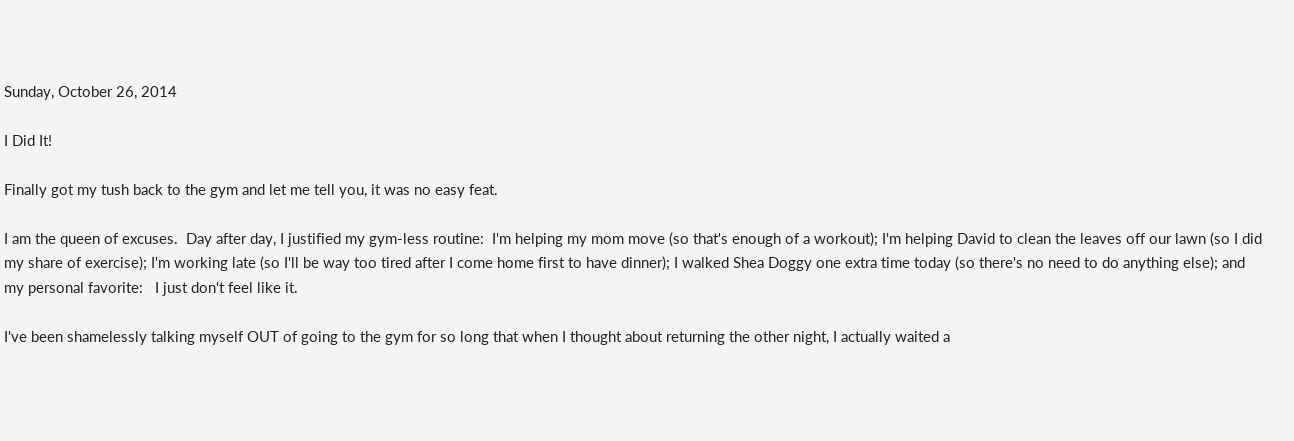Sunday, October 26, 2014

I Did It!

Finally got my tush back to the gym and let me tell you, it was no easy feat.

I am the queen of excuses.  Day after day, I justified my gym-less routine:  I'm helping my mom move (so that's enough of a workout); I'm helping David to clean the leaves off our lawn (so I did my share of exercise); I'm working late (so I'll be way too tired after I come home first to have dinner); I walked Shea Doggy one extra time today (so there's no need to do anything else); and my personal favorite:   I just don't feel like it.

I've been shamelessly talking myself OUT of going to the gym for so long that when I thought about returning the other night, I actually waited a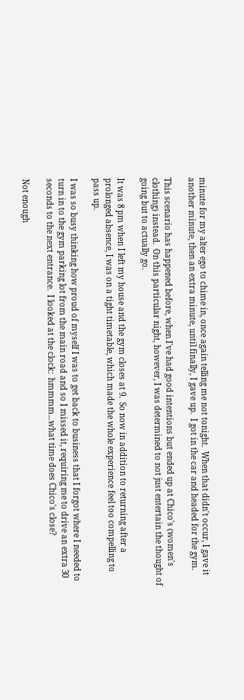minute for my alter ego to chime in, once again telling me not tonight.  When that didn't occur, I gave it another minute, then an extra minute, until finally, I gave up.  I got in the car and headed for the gym.

This scenario has happened before, when I've had good intentions but ended up at Chico's (women's clothing) instead.  On this particular night, however, I was determined to not just entertain the thought of going but to actually go.

It was 8 pm when I left my house and the gym closes at 9.  So now in addition to returning after a prolonged absence, I was on a tight timetable, which made the whole experience feel too compelling to pass up.

I was so busy thinking how proud of myself I was to get back to business that I forgot where I needed to turn in to the gym parking lot from the main road and so I missed it, requiring me to drive an extra 30 seconds to the next entrance.  I looked at the clock:  hmmmm...what time does Chico's close?

Not enough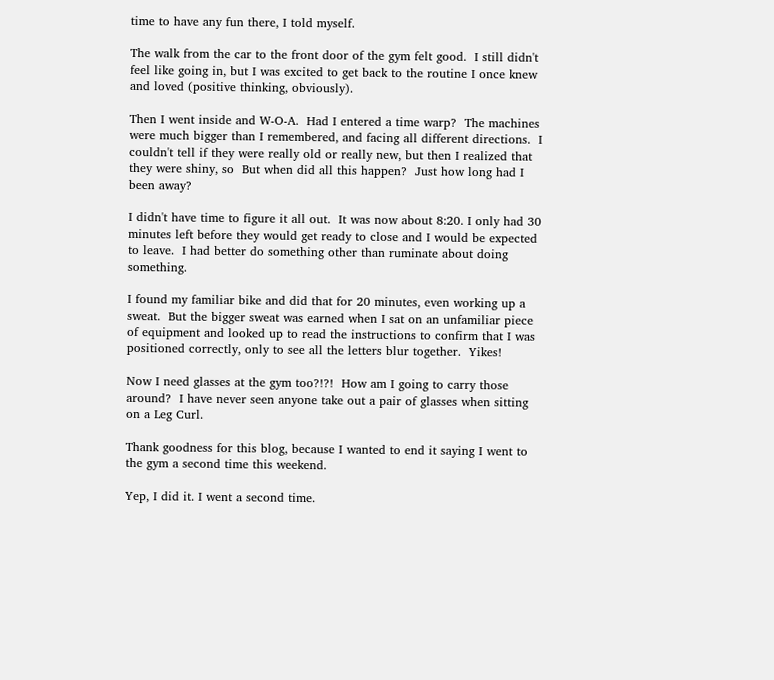time to have any fun there, I told myself.

The walk from the car to the front door of the gym felt good.  I still didn't feel like going in, but I was excited to get back to the routine I once knew and loved (positive thinking, obviously).

Then I went inside and W-O-A.  Had I entered a time warp?  The machines were much bigger than I remembered, and facing all different directions.  I couldn't tell if they were really old or really new, but then I realized that they were shiny, so  But when did all this happen?  Just how long had I been away?

I didn't have time to figure it all out.  It was now about 8:20. I only had 30 minutes left before they would get ready to close and I would be expected to leave.  I had better do something other than ruminate about doing something.

I found my familiar bike and did that for 20 minutes, even working up a sweat.  But the bigger sweat was earned when I sat on an unfamiliar piece of equipment and looked up to read the instructions to confirm that I was positioned correctly, only to see all the letters blur together.  Yikes!

Now I need glasses at the gym too?!?!  How am I going to carry those around?  I have never seen anyone take out a pair of glasses when sitting on a Leg Curl.

Thank goodness for this blog, because I wanted to end it saying I went to the gym a second time this weekend.

Yep, I did it. I went a second time.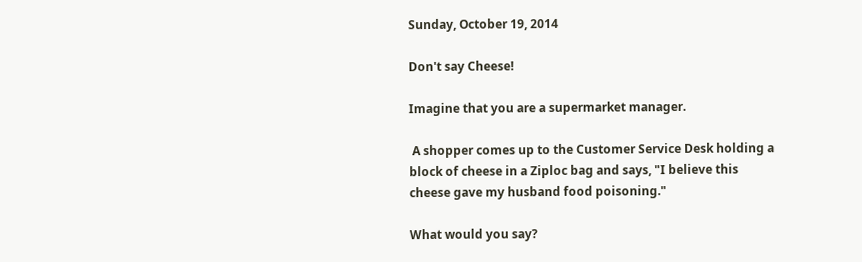Sunday, October 19, 2014

Don't say Cheese!

Imagine that you are a supermarket manager.

 A shopper comes up to the Customer Service Desk holding a block of cheese in a Ziploc bag and says, "I believe this cheese gave my husband food poisoning."

What would you say?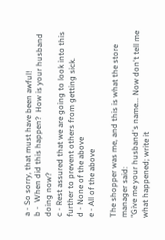a - So sorry, that must have been awful!
b -  When did this happen?  How is your husband doing now?
c - Rest assured that we are going to look into this further to prevent others from getting sick.
d - None of the above
e - All of the above

The shopper was me, and this is what the store manager said:
"Give me your husband's name... Now don't tell me what happened; write it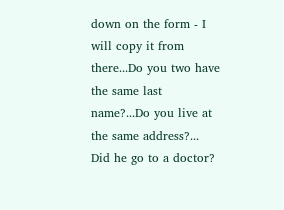down on the form - I will copy it from there...Do you two have the same last name?...Do you live at the same address?... Did he go to a doctor?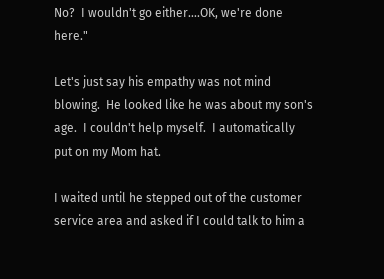No?  I wouldn't go either....OK, we're done here."

Let's just say his empathy was not mind blowing.  He looked like he was about my son's age.  I couldn't help myself.  I automatically put on my Mom hat.

I waited until he stepped out of the customer service area and asked if I could talk to him a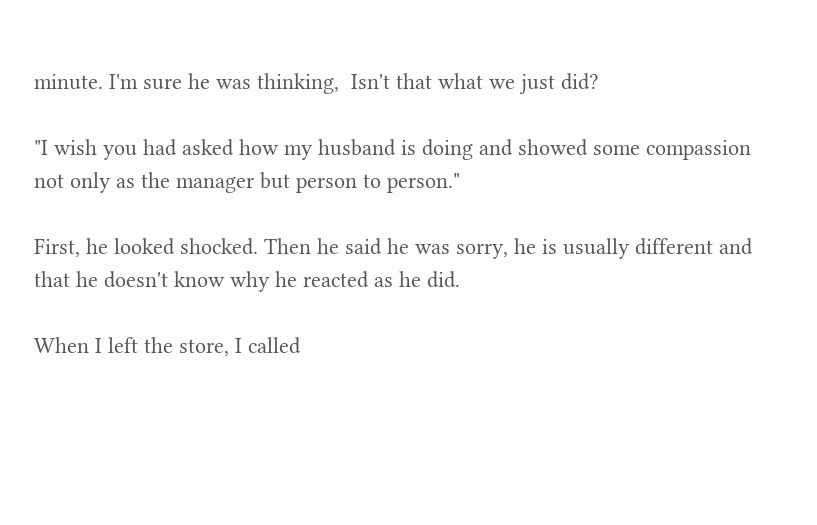minute. I'm sure he was thinking,  Isn't that what we just did?

"I wish you had asked how my husband is doing and showed some compassion not only as the manager but person to person."

First, he looked shocked. Then he said he was sorry, he is usually different and that he doesn't know why he reacted as he did.

When I left the store, I called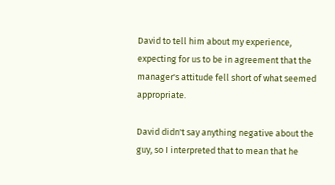David to tell him about my experience, expecting for us to be in agreement that the manager's attitude fell short of what seemed appropriate.

David didn't say anything negative about the guy, so I interpreted that to mean that he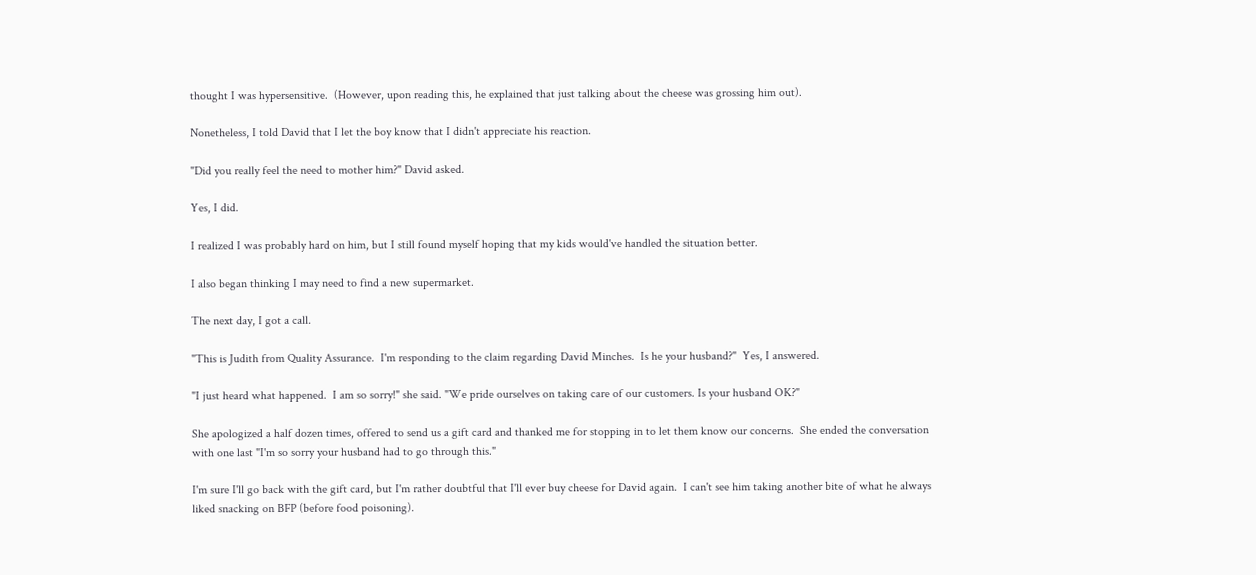thought I was hypersensitive.  (However, upon reading this, he explained that just talking about the cheese was grossing him out).

Nonetheless, I told David that I let the boy know that I didn't appreciate his reaction.

"Did you really feel the need to mother him?" David asked.

Yes, I did.

I realized I was probably hard on him, but I still found myself hoping that my kids would've handled the situation better.

I also began thinking I may need to find a new supermarket.

The next day, I got a call.

"This is Judith from Quality Assurance.  I'm responding to the claim regarding David Minches.  Is he your husband?"  Yes, I answered.

"I just heard what happened.  I am so sorry!" she said. "We pride ourselves on taking care of our customers. Is your husband OK?"

She apologized a half dozen times, offered to send us a gift card and thanked me for stopping in to let them know our concerns.  She ended the conversation with one last "I'm so sorry your husband had to go through this."

I'm sure I'll go back with the gift card, but I'm rather doubtful that I'll ever buy cheese for David again.  I can't see him taking another bite of what he always liked snacking on BFP (before food poisoning).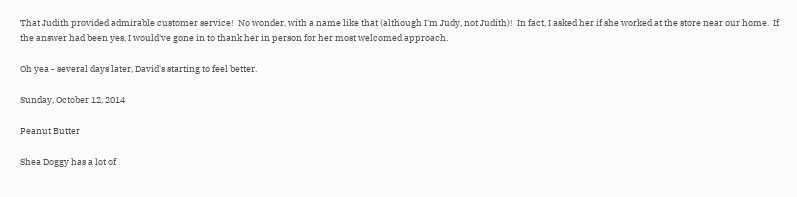That Judith provided admirable customer service!  No wonder, with a name like that (although I'm Judy, not Judith)!  In fact, I asked her if she worked at the store near our home.  If the answer had been yes, I would've gone in to thank her in person for her most welcomed approach.

Oh yea - several days later, David's starting to feel better.

Sunday, October 12, 2014

Peanut Butter

Shea Doggy has a lot of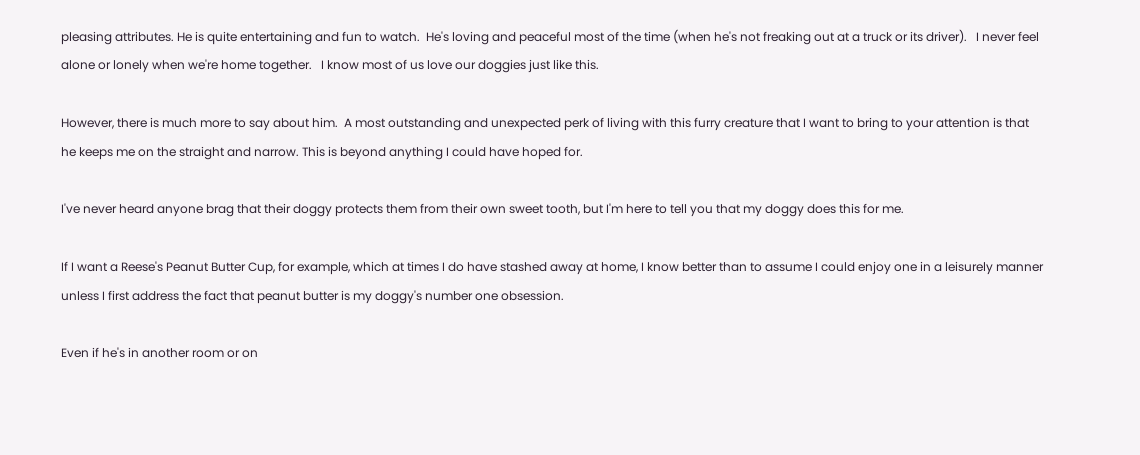pleasing attributes. He is quite entertaining and fun to watch.  He's loving and peaceful most of the time (when he's not freaking out at a truck or its driver).   I never feel alone or lonely when we're home together.   I know most of us love our doggies just like this.

However, there is much more to say about him.  A most outstanding and unexpected perk of living with this furry creature that I want to bring to your attention is that he keeps me on the straight and narrow. This is beyond anything I could have hoped for.

I've never heard anyone brag that their doggy protects them from their own sweet tooth, but I'm here to tell you that my doggy does this for me.

If I want a Reese's Peanut Butter Cup, for example, which at times I do have stashed away at home, I know better than to assume I could enjoy one in a leisurely manner unless I first address the fact that peanut butter is my doggy's number one obsession.

Even if he's in another room or on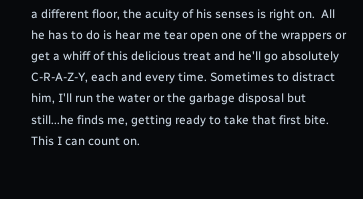a different floor, the acuity of his senses is right on.  All he has to do is hear me tear open one of the wrappers or get a whiff of this delicious treat and he'll go absolutely C-R-A-Z-Y, each and every time. Sometimes to distract him, I'll run the water or the garbage disposal but still...he finds me, getting ready to take that first bite.  This I can count on.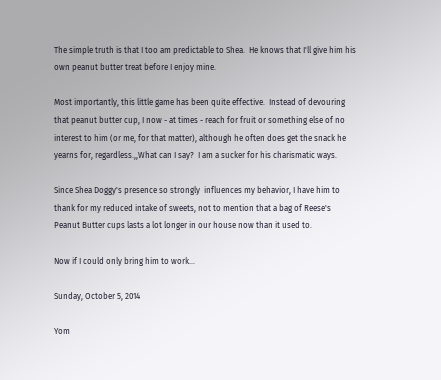The simple truth is that I too am predictable to Shea.  He knows that I'll give him his own peanut butter treat before I enjoy mine.

Most importantly, this little game has been quite effective.  Instead of devouring that peanut butter cup, I now - at times - reach for fruit or something else of no interest to him (or me, for that matter), although he often does get the snack he yearns for, regardless.,,What can I say?  I am a sucker for his charismatic ways.

Since Shea Doggy's presence so strongly  influences my behavior, I have him to thank for my reduced intake of sweets, not to mention that a bag of Reese's Peanut Butter cups lasts a lot longer in our house now than it used to.

Now if I could only bring him to work...

Sunday, October 5, 2014

Yom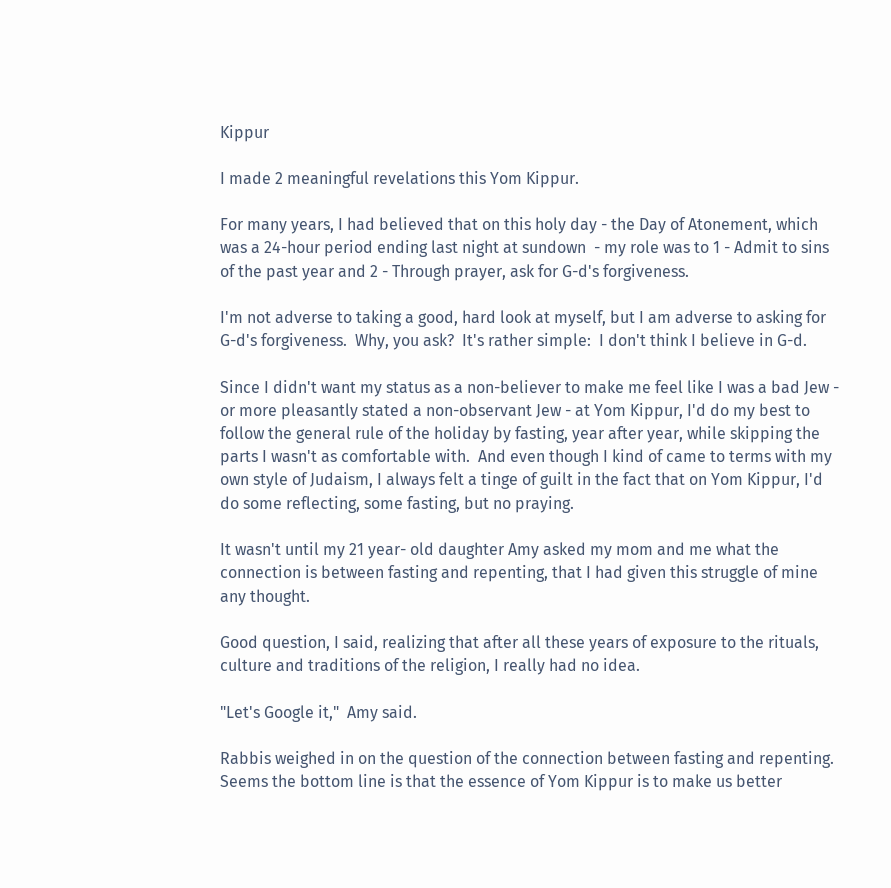Kippur

I made 2 meaningful revelations this Yom Kippur.

For many years, I had believed that on this holy day - the Day of Atonement, which was a 24-hour period ending last night at sundown  - my role was to 1 - Admit to sins of the past year and 2 - Through prayer, ask for G-d's forgiveness.

I'm not adverse to taking a good, hard look at myself, but I am adverse to asking for G-d's forgiveness.  Why, you ask?  It's rather simple:  I don't think I believe in G-d.

Since I didn't want my status as a non-believer to make me feel like I was a bad Jew - or more pleasantly stated a non-observant Jew - at Yom Kippur, I'd do my best to follow the general rule of the holiday by fasting, year after year, while skipping the parts I wasn't as comfortable with.  And even though I kind of came to terms with my own style of Judaism, I always felt a tinge of guilt in the fact that on Yom Kippur, I'd do some reflecting, some fasting, but no praying.

It wasn't until my 21 year- old daughter Amy asked my mom and me what the connection is between fasting and repenting, that I had given this struggle of mine any thought.

Good question, I said, realizing that after all these years of exposure to the rituals, culture and traditions of the religion, I really had no idea.

"Let's Google it,"  Amy said.

Rabbis weighed in on the question of the connection between fasting and repenting.  Seems the bottom line is that the essence of Yom Kippur is to make us better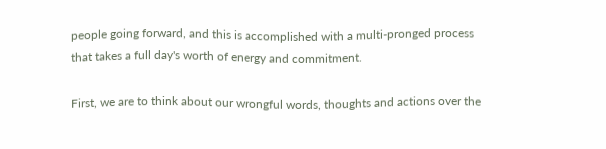people going forward, and this is accomplished with a multi-pronged process that takes a full day's worth of energy and commitment.

First, we are to think about our wrongful words, thoughts and actions over the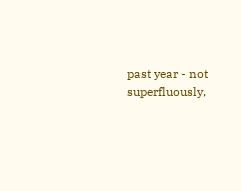past year - not superfluously,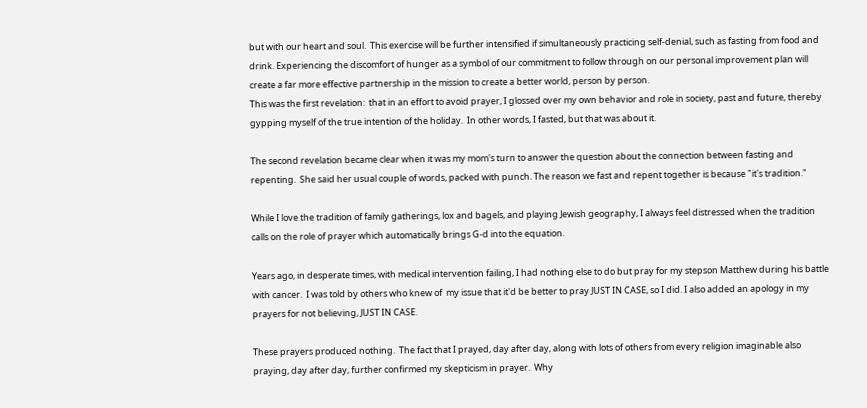but with our heart and soul.  This exercise will be further intensified if simultaneously practicing self-denial, such as fasting from food and drink. Experiencing the discomfort of hunger as a symbol of our commitment to follow through on our personal improvement plan will create a far more effective partnership in the mission to create a better world, person by person.
This was the first revelation:  that in an effort to avoid prayer, I glossed over my own behavior and role in society, past and future, thereby gypping myself of the true intention of the holiday.  In other words, I fasted, but that was about it.

The second revelation became clear when it was my mom's turn to answer the question about the connection between fasting and repenting.  She said her usual couple of words, packed with punch. The reason we fast and repent together is because "it's tradition."

While I love the tradition of family gatherings, lox and bagels, and playing Jewish geography, I always feel distressed when the tradition calls on the role of prayer which automatically brings G-d into the equation.

Years ago, in desperate times, with medical intervention failing, I had nothing else to do but pray for my stepson Matthew during his battle with cancer.  I was told by others who knew of  my issue that it'd be better to pray JUST IN CASE, so I did. I also added an apology in my prayers for not believing, JUST IN CASE.

These prayers produced nothing.  The fact that I prayed, day after day, along with lots of others from every religion imaginable also praying, day after day, further confirmed my skepticism in prayer.  Why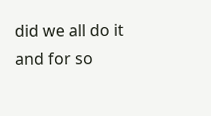did we all do it and for so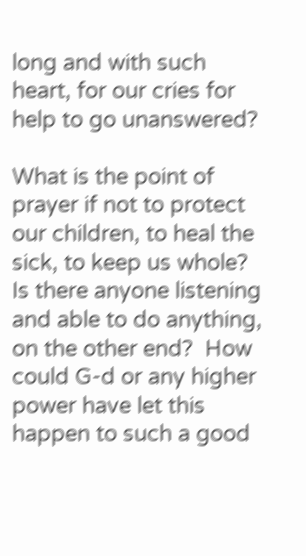long and with such heart, for our cries for help to go unanswered?

What is the point of prayer if not to protect our children, to heal the sick, to keep us whole?  Is there anyone listening and able to do anything, on the other end?  How could G-d or any higher power have let this happen to such a good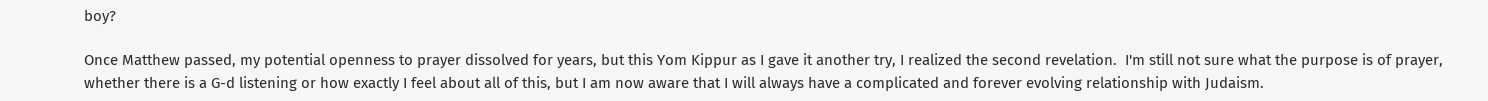boy?

Once Matthew passed, my potential openness to prayer dissolved for years, but this Yom Kippur as I gave it another try, I realized the second revelation.  I'm still not sure what the purpose is of prayer, whether there is a G-d listening or how exactly I feel about all of this, but I am now aware that I will always have a complicated and forever evolving relationship with Judaism.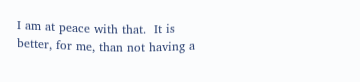I am at peace with that.  It is better, for me, than not having a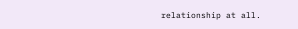relationship at all.